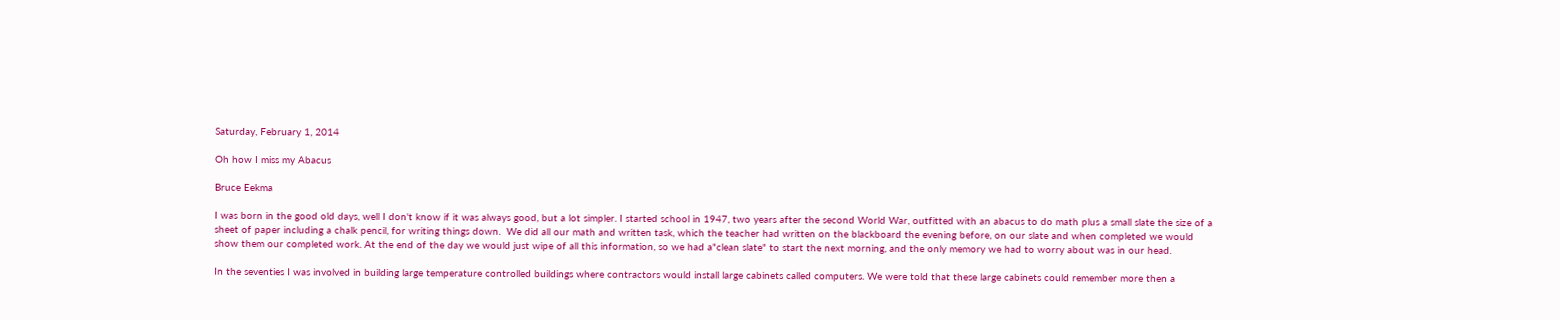Saturday, February 1, 2014

Oh how I miss my Abacus

Bruce Eekma

I was born in the good old days, well I don't know if it was always good, but a lot simpler. I started school in 1947, two years after the second World War, outfitted with an abacus to do math plus a small slate the size of a sheet of paper including a chalk pencil, for writing things down.  We did all our math and written task, which the teacher had written on the blackboard the evening before, on our slate and when completed we would show them our completed work. At the end of the day we would just wipe of all this information, so we had a"clean slate" to start the next morning, and the only memory we had to worry about was in our head.

In the seventies I was involved in building large temperature controlled buildings where contractors would install large cabinets called computers. We were told that these large cabinets could remember more then a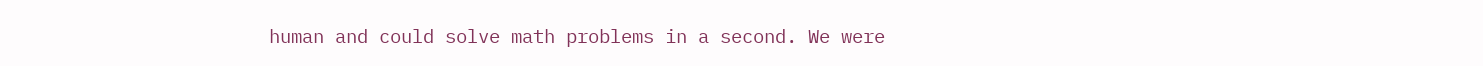human and could solve math problems in a second. We were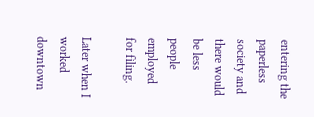entering the paperless society and there would be less people employed for filing.

Later when I worked downtown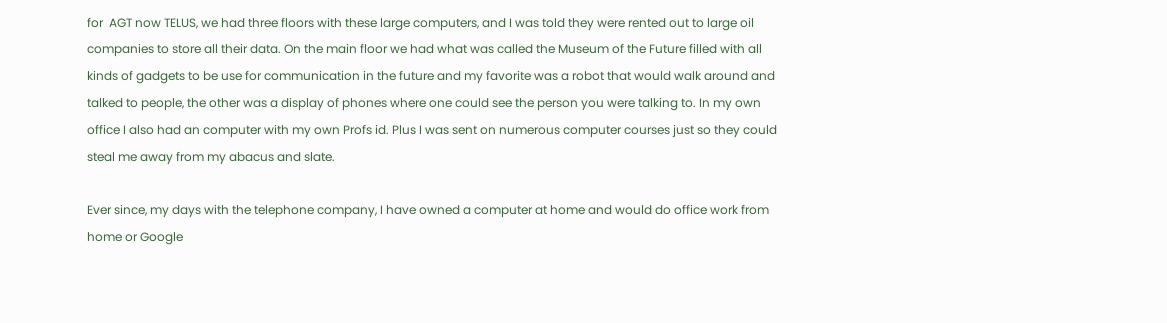for  AGT now TELUS, we had three floors with these large computers, and I was told they were rented out to large oil companies to store all their data. On the main floor we had what was called the Museum of the Future filled with all kinds of gadgets to be use for communication in the future and my favorite was a robot that would walk around and talked to people, the other was a display of phones where one could see the person you were talking to. In my own office I also had an computer with my own Profs id. Plus I was sent on numerous computer courses just so they could steal me away from my abacus and slate.

Ever since, my days with the telephone company, I have owned a computer at home and would do office work from home or Google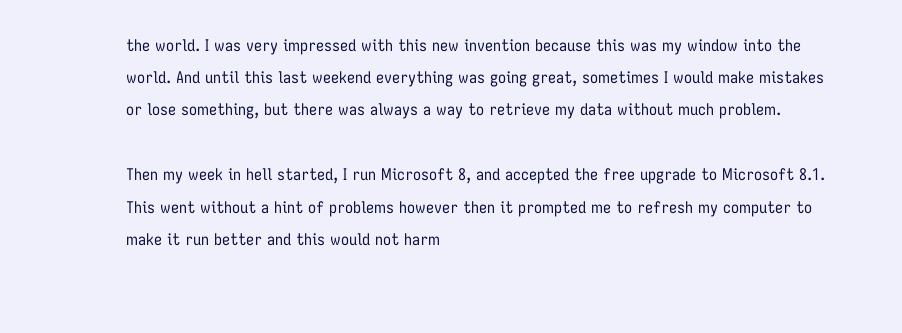the world. I was very impressed with this new invention because this was my window into the world. And until this last weekend everything was going great, sometimes I would make mistakes or lose something, but there was always a way to retrieve my data without much problem.

Then my week in hell started, I run Microsoft 8, and accepted the free upgrade to Microsoft 8.1. This went without a hint of problems however then it prompted me to refresh my computer to make it run better and this would not harm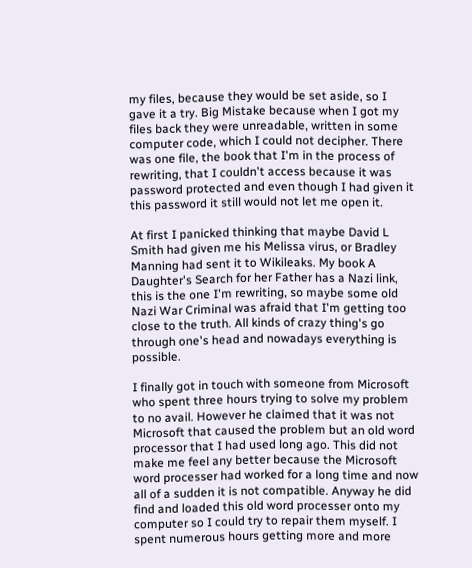my files, because they would be set aside, so I gave it a try. Big Mistake because when I got my files back they were unreadable, written in some computer code, which I could not decipher. There was one file, the book that I'm in the process of rewriting, that I couldn't access because it was password protected and even though I had given it this password it still would not let me open it.

At first I panicked thinking that maybe David L Smith had given me his Melissa virus, or Bradley Manning had sent it to Wikileaks. My book A Daughter's Search for her Father has a Nazi link, this is the one I'm rewriting, so maybe some old Nazi War Criminal was afraid that I'm getting too close to the truth. All kinds of crazy thing's go through one's head and nowadays everything is possible.

I finally got in touch with someone from Microsoft who spent three hours trying to solve my problem to no avail. However he claimed that it was not Microsoft that caused the problem but an old word processor that I had used long ago. This did not make me feel any better because the Microsoft word processer had worked for a long time and now all of a sudden it is not compatible. Anyway he did find and loaded this old word processer onto my computer so I could try to repair them myself. I spent numerous hours getting more and more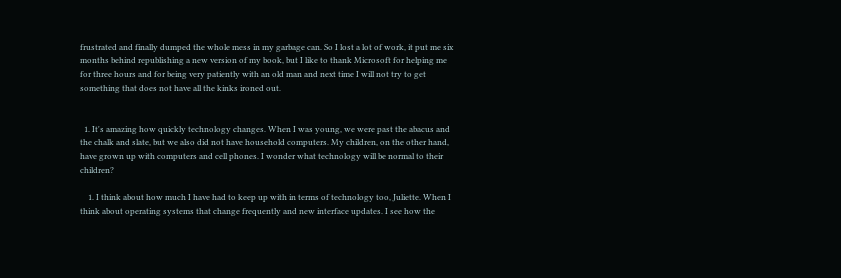frustrated and finally dumped the whole mess in my garbage can. So I lost a lot of work, it put me six months behind republishing a new version of my book, but I like to thank Microsoft for helping me for three hours and for being very patiently with an old man and next time I will not try to get something that does not have all the kinks ironed out.


  1. It's amazing how quickly technology changes. When I was young, we were past the abacus and the chalk and slate, but we also did not have household computers. My children, on the other hand, have grown up with computers and cell phones. I wonder what technology will be normal to their children?

    1. I think about how much I have had to keep up with in terms of technology too, Juliette. When I think about operating systems that change frequently and new interface updates. I see how the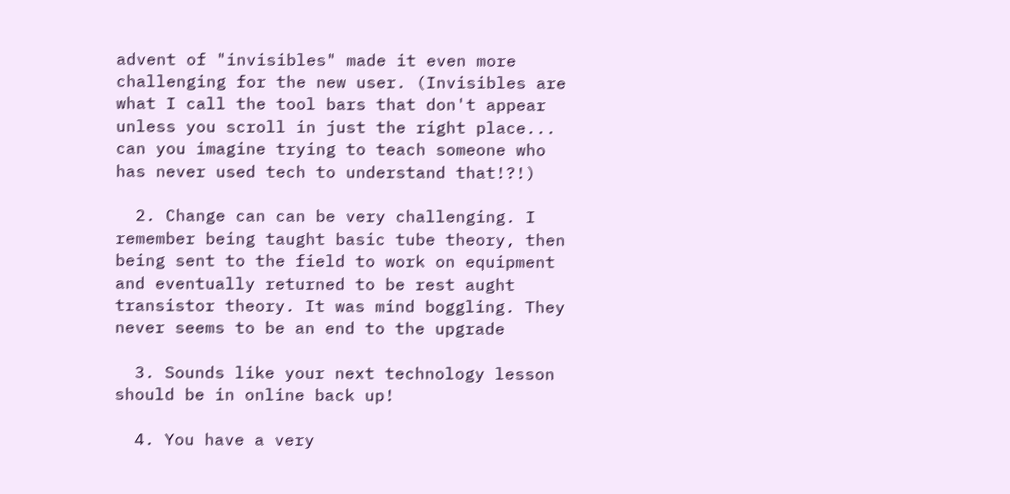advent of "invisibles" made it even more challenging for the new user. (Invisibles are what I call the tool bars that don't appear unless you scroll in just the right place... can you imagine trying to teach someone who has never used tech to understand that!?!)

  2. Change can can be very challenging. I remember being taught basic tube theory, then being sent to the field to work on equipment and eventually returned to be rest aught transistor theory. It was mind boggling. They never seems to be an end to the upgrade

  3. Sounds like your next technology lesson should be in online back up!

  4. You have a very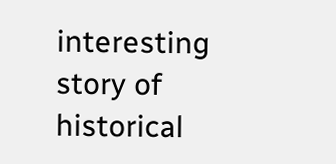interesting story of historical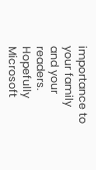importance to your family and your readers. Hopefully Microsoft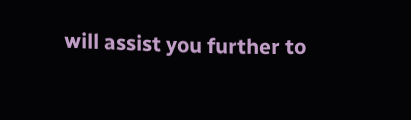will assist you further to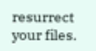resurrect your files.